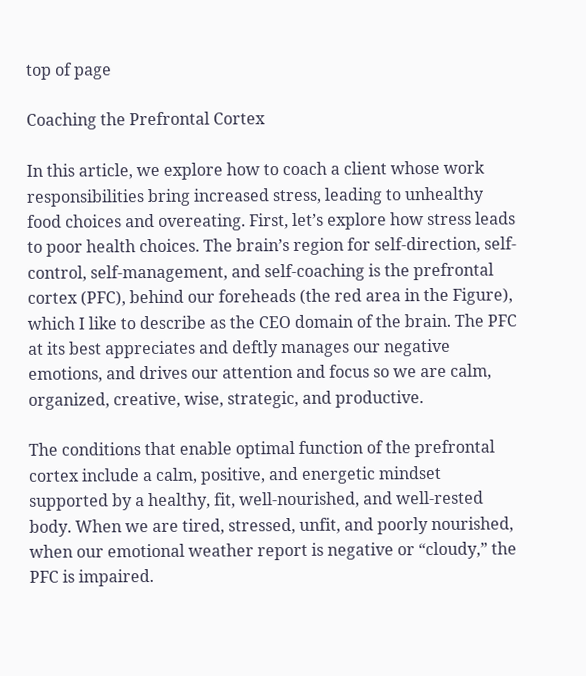top of page

Coaching the Prefrontal Cortex

In this article, we explore how to coach a client whose work responsibilities bring increased stress, leading to unhealthy food choices and overeating. First, let’s explore how stress leads to poor health choices. The brain’s region for self-direction, self-control, self-management, and self-coaching is the prefrontal cortex (PFC), behind our foreheads (the red area in the Figure), which I like to describe as the CEO domain of the brain. The PFC at its best appreciates and deftly manages our negative emotions, and drives our attention and focus so we are calm, organized, creative, wise, strategic, and productive.

The conditions that enable optimal function of the prefrontal cortex include a calm, positive, and energetic mindset supported by a healthy, fit, well-nourished, and well-rested body. When we are tired, stressed, unfit, and poorly nourished, when our emotional weather report is negative or “cloudy,” the PFC is impaired.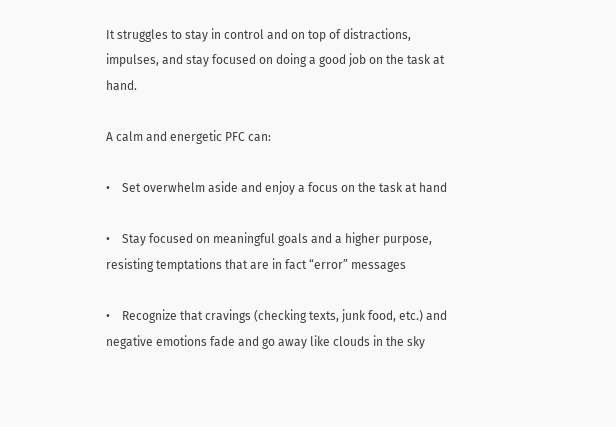It struggles to stay in control and on top of distractions, impulses, and stay focused on doing a good job on the task at hand.

A calm and energetic PFC can:

•    Set overwhelm aside and enjoy a focus on the task at hand

•    Stay focused on meaningful goals and a higher purpose, resisting temptations that are in fact “error” messages

•    Recognize that cravings (checking texts, junk food, etc.) and negative emotions fade and go away like clouds in the sky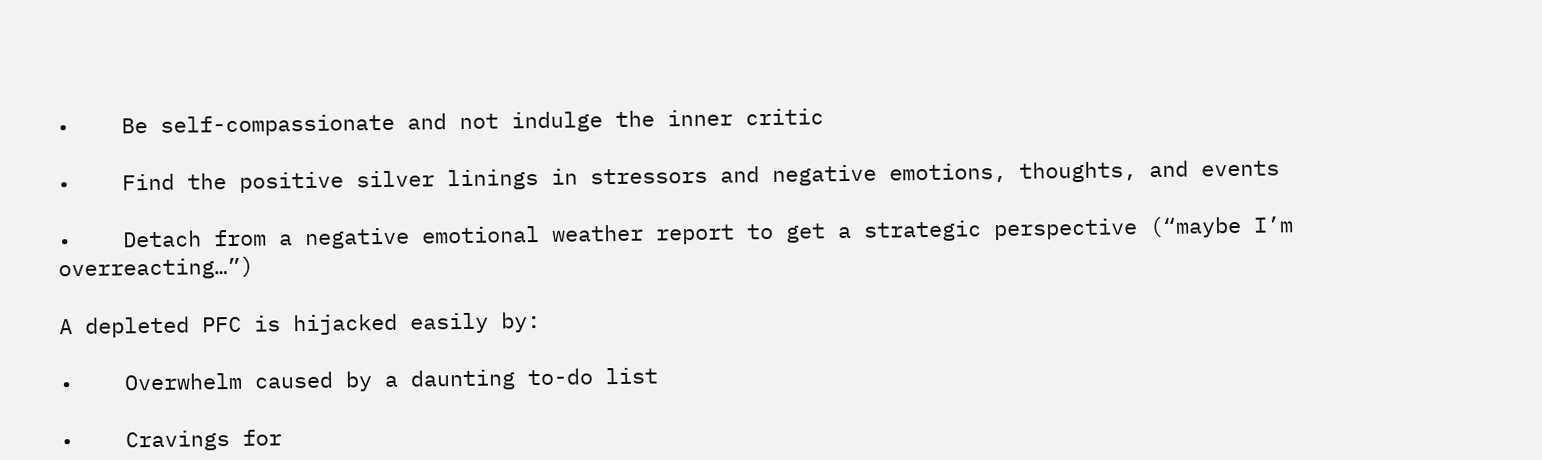•    Be self-compassionate and not indulge the inner critic

•    Find the positive silver linings in stressors and negative emotions, thoughts, and events

•    Detach from a negative emotional weather report to get a strategic perspective (“maybe I’m overreacting…”)

A depleted PFC is hijacked easily by:

•    Overwhelm caused by a daunting to-do list

•    Cravings for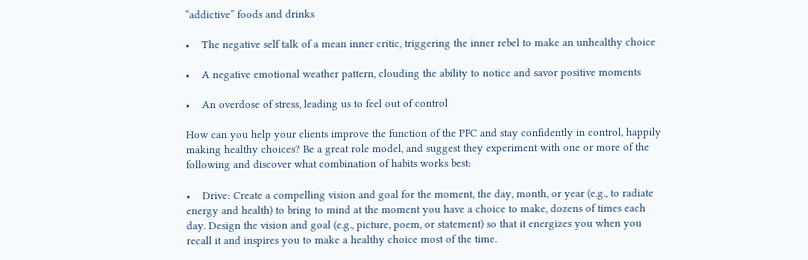“addictive” foods and drinks

•    The negative self talk of a mean inner critic, triggering the inner rebel to make an unhealthy choice

•    A negative emotional weather pattern, clouding the ability to notice and savor positive moments

•    An overdose of stress, leading us to feel out of control

How can you help your clients improve the function of the PFC and stay confidently in control, happily making healthy choices? Be a great role model, and suggest they experiment with one or more of the following and discover what combination of habits works best:

•    Drive: Create a compelling vision and goal for the moment, the day, month, or year (e.g., to radiate energy and health) to bring to mind at the moment you have a choice to make, dozens of times each day. Design the vision and goal (e.g., picture, poem, or statement) so that it energizes you when you recall it and inspires you to make a healthy choice most of the time.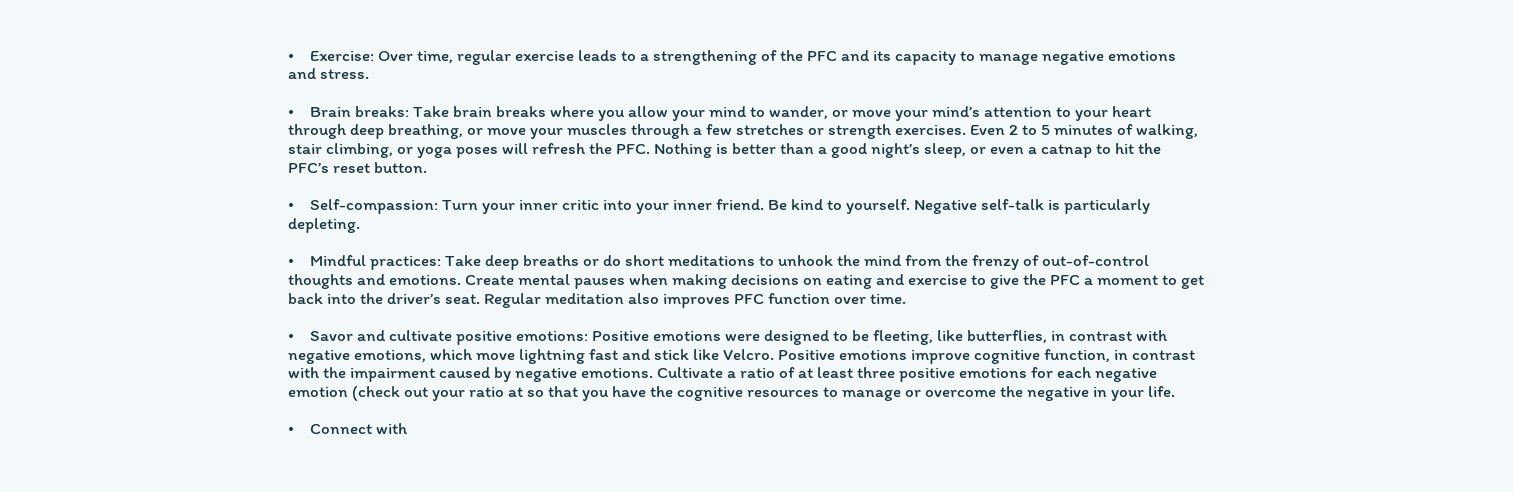•    Exercise: Over time, regular exercise leads to a strengthening of the PFC and its capacity to manage negative emotions and stress.

•    Brain breaks: Take brain breaks where you allow your mind to wander, or move your mind’s attention to your heart through deep breathing, or move your muscles through a few stretches or strength exercises. Even 2 to 5 minutes of walking, stair climbing, or yoga poses will refresh the PFC. Nothing is better than a good night’s sleep, or even a catnap to hit the PFC’s reset button.

•    Self-compassion: Turn your inner critic into your inner friend. Be kind to yourself. Negative self-talk is particularly depleting.

•    Mindful practices: Take deep breaths or do short meditations to unhook the mind from the frenzy of out-of-control thoughts and emotions. Create mental pauses when making decisions on eating and exercise to give the PFC a moment to get back into the driver’s seat. Regular meditation also improves PFC function over time.

•    Savor and cultivate positive emotions: Positive emotions were designed to be fleeting, like butterflies, in contrast with negative emotions, which move lightning fast and stick like Velcro. Positive emotions improve cognitive function, in contrast with the impairment caused by negative emotions. Cultivate a ratio of at least three positive emotions for each negative emotion (check out your ratio at so that you have the cognitive resources to manage or overcome the negative in your life.

•    Connect with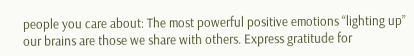people you care about: The most powerful positive emotions “lighting up” our brains are those we share with others. Express gratitude for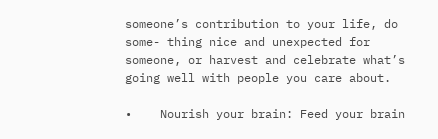someone’s contribution to your life, do some- thing nice and unexpected for someone, or harvest and celebrate what’s going well with people you care about.

•    Nourish your brain: Feed your brain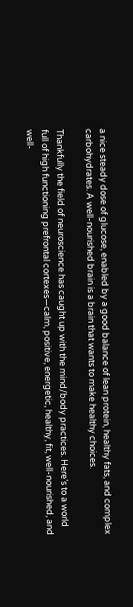a nice steady dose of glucose, enabled by a good balance of lean protein, healthy fats, and complex carbohydrates. A well-nourished brain is a brain that wants to make healthy choices.

Thankfully the field of neuroscience has caught up with the mind/body practices. Here’s to a world full of high functioning prefrontal cortexes—calm, positive, energetic, healthy, fit, well-nourished, and well-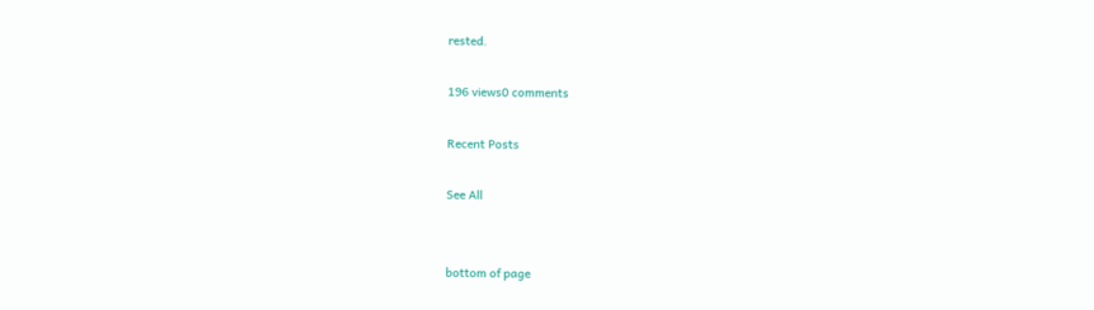rested.

196 views0 comments

Recent Posts

See All


bottom of page